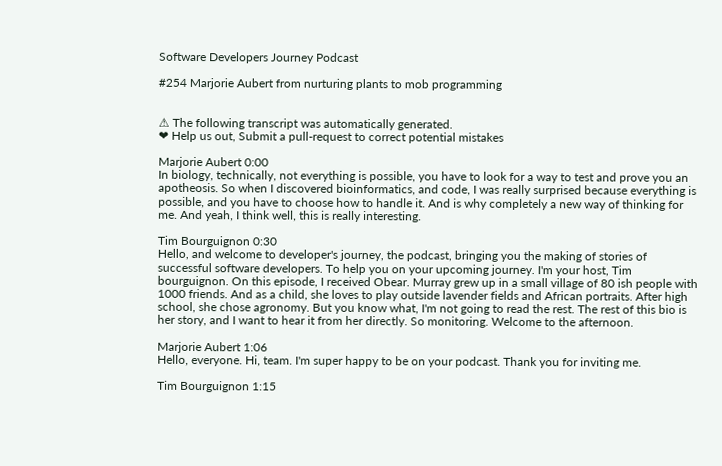Software Developers Journey Podcast

#254 Marjorie Aubert from nurturing plants to mob programming


⚠ The following transcript was automatically generated.
❤ Help us out, Submit a pull-request to correct potential mistakes

Marjorie Aubert 0:00
In biology, technically, not everything is possible, you have to look for a way to test and prove you an apotheosis. So when I discovered bioinformatics, and code, I was really surprised because everything is possible, and you have to choose how to handle it. And is why completely a new way of thinking for me. And yeah, I think well, this is really interesting.

Tim Bourguignon 0:30
Hello, and welcome to developer's journey, the podcast, bringing you the making of stories of successful software developers. To help you on your upcoming journey. I'm your host, Tim bourguignon. On this episode, I received Obear. Murray grew up in a small village of 80 ish people with 1000 friends. And as a child, she loves to play outside lavender fields and African portraits. After high school, she chose agronomy. But you know what, I'm not going to read the rest. The rest of this bio is her story, and I want to hear it from her directly. So monitoring. Welcome to the afternoon.

Marjorie Aubert 1:06
Hello, everyone. Hi, team. I'm super happy to be on your podcast. Thank you for inviting me.

Tim Bourguignon 1:15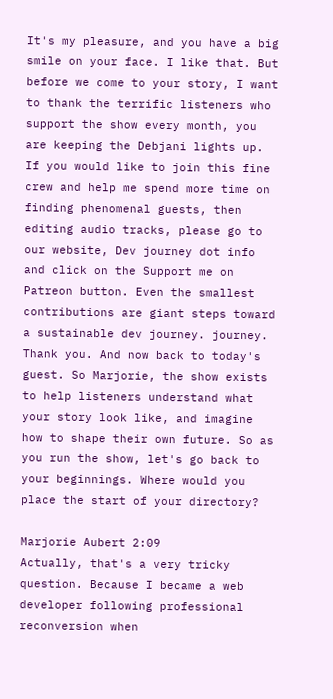It's my pleasure, and you have a big smile on your face. I like that. But before we come to your story, I want to thank the terrific listeners who support the show every month, you are keeping the Debjani lights up. If you would like to join this fine crew and help me spend more time on finding phenomenal guests, then editing audio tracks, please go to our website, Dev journey dot info and click on the Support me on Patreon button. Even the smallest contributions are giant steps toward a sustainable dev journey. journey. Thank you. And now back to today's guest. So Marjorie, the show exists to help listeners understand what your story look like, and imagine how to shape their own future. So as you run the show, let's go back to your beginnings. Where would you place the start of your directory?

Marjorie Aubert 2:09
Actually, that's a very tricky question. Because I became a web developer following professional reconversion when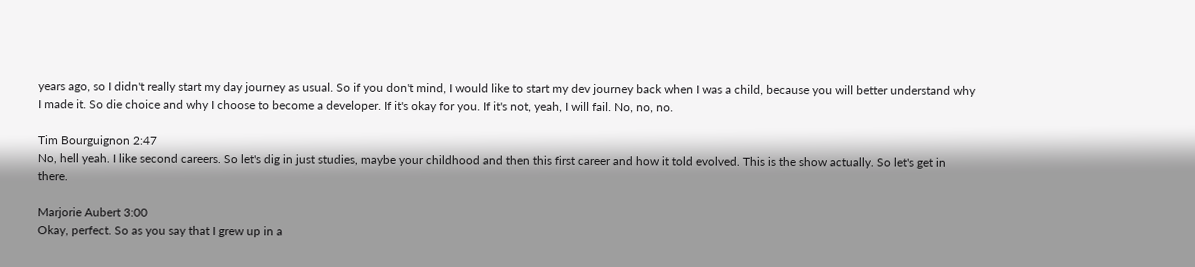years ago, so I didn't really start my day journey as usual. So if you don't mind, I would like to start my dev journey back when I was a child, because you will better understand why I made it. So die choice and why I choose to become a developer. If it's okay for you. If it's not, yeah, I will fail. No, no, no.

Tim Bourguignon 2:47
No, hell yeah. I like second careers. So let's dig in just studies, maybe your childhood and then this first career and how it told evolved. This is the show actually. So let's get in there.

Marjorie Aubert 3:00
Okay, perfect. So as you say that I grew up in a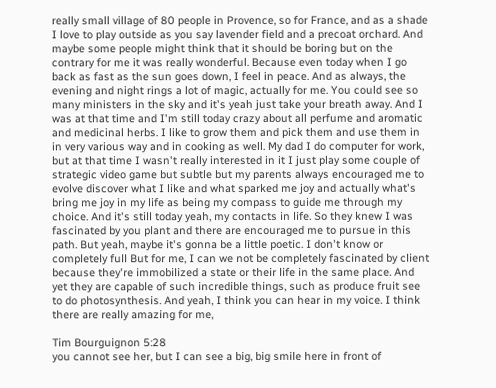really small village of 80 people in Provence, so for France, and as a shade I love to play outside as you say lavender field and a precoat orchard. And maybe some people might think that it should be boring but on the contrary for me it was really wonderful. Because even today when I go back as fast as the sun goes down, I feel in peace. And as always, the evening and night rings a lot of magic, actually for me. You could see so many ministers in the sky and it's yeah just take your breath away. And I was at that time and I'm still today crazy about all perfume and aromatic and medicinal herbs. I like to grow them and pick them and use them in in very various way and in cooking as well. My dad I do computer for work, but at that time I wasn't really interested in it I just play some couple of strategic video game but subtle but my parents always encouraged me to evolve discover what I like and what sparked me joy and actually what's bring me joy in my life as being my compass to guide me through my choice. And it's still today yeah, my contacts in life. So they knew I was fascinated by you plant and there are encouraged me to pursue in this path. But yeah, maybe it's gonna be a little poetic. I don't know or completely full But for me, I can we not be completely fascinated by client because they're immobilized a state or their life in the same place. And yet they are capable of such incredible things, such as produce fruit see to do photosynthesis. And yeah, I think you can hear in my voice. I think there are really amazing for me,

Tim Bourguignon 5:28
you cannot see her, but I can see a big, big smile here in front of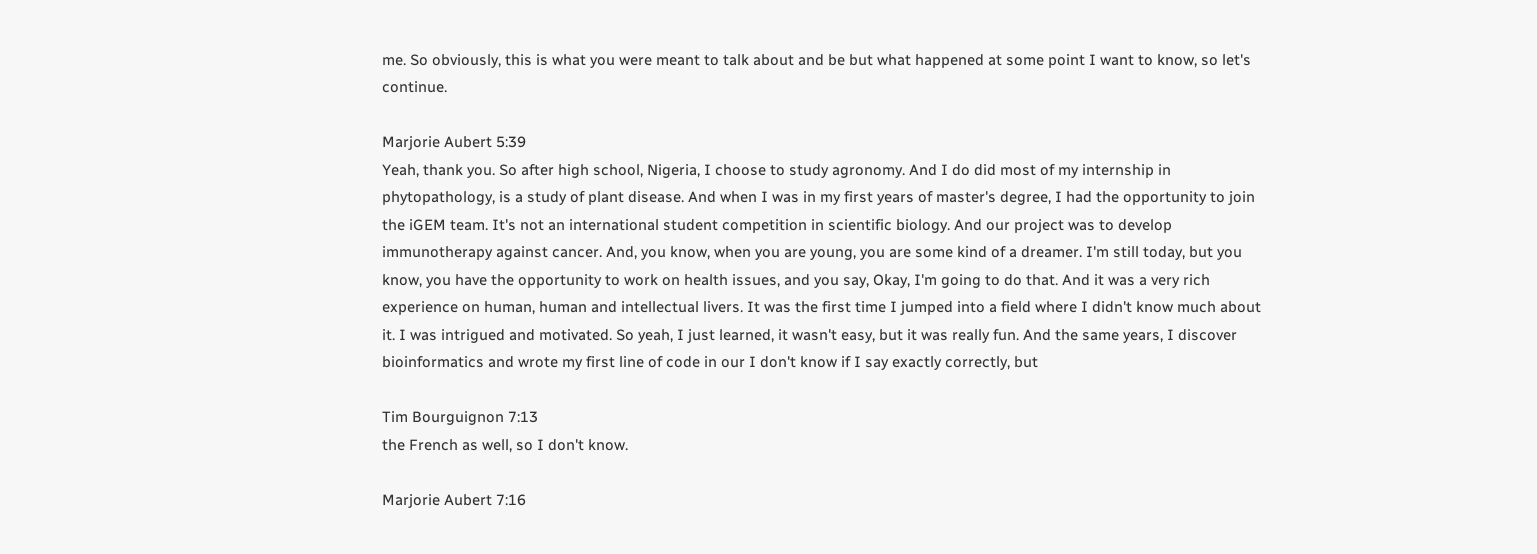me. So obviously, this is what you were meant to talk about and be but what happened at some point I want to know, so let's continue.

Marjorie Aubert 5:39
Yeah, thank you. So after high school, Nigeria, I choose to study agronomy. And I do did most of my internship in phytopathology, is a study of plant disease. And when I was in my first years of master's degree, I had the opportunity to join the iGEM team. It's not an international student competition in scientific biology. And our project was to develop immunotherapy against cancer. And, you know, when you are young, you are some kind of a dreamer. I'm still today, but you know, you have the opportunity to work on health issues, and you say, Okay, I'm going to do that. And it was a very rich experience on human, human and intellectual livers. It was the first time I jumped into a field where I didn't know much about it. I was intrigued and motivated. So yeah, I just learned, it wasn't easy, but it was really fun. And the same years, I discover bioinformatics and wrote my first line of code in our I don't know if I say exactly correctly, but

Tim Bourguignon 7:13
the French as well, so I don't know.

Marjorie Aubert 7:16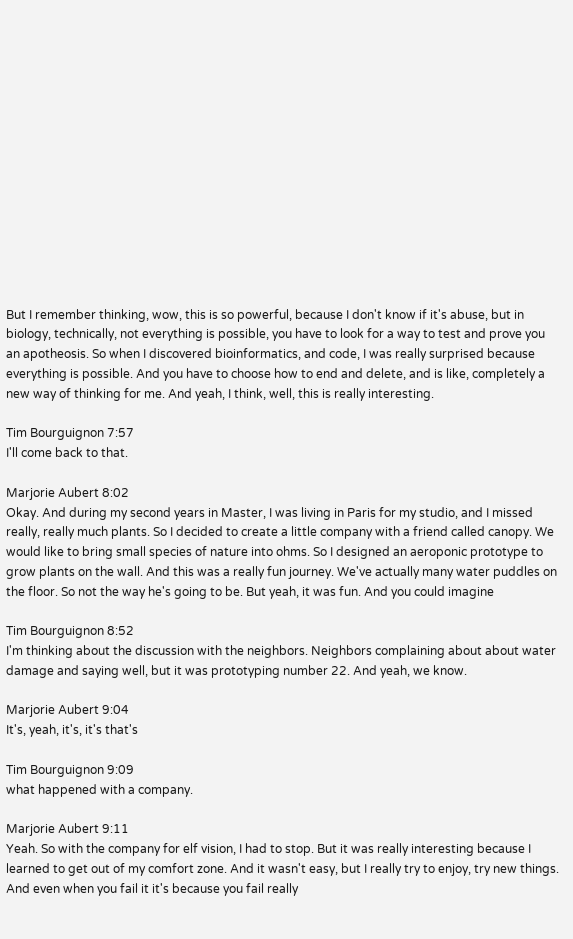But I remember thinking, wow, this is so powerful, because I don't know if it's abuse, but in biology, technically, not everything is possible, you have to look for a way to test and prove you an apotheosis. So when I discovered bioinformatics, and code, I was really surprised because everything is possible. And you have to choose how to end and delete, and is like, completely a new way of thinking for me. And yeah, I think, well, this is really interesting.

Tim Bourguignon 7:57
I'll come back to that.

Marjorie Aubert 8:02
Okay. And during my second years in Master, I was living in Paris for my studio, and I missed really, really much plants. So I decided to create a little company with a friend called canopy. We would like to bring small species of nature into ohms. So I designed an aeroponic prototype to grow plants on the wall. And this was a really fun journey. We've actually many water puddles on the floor. So not the way he's going to be. But yeah, it was fun. And you could imagine

Tim Bourguignon 8:52
I'm thinking about the discussion with the neighbors. Neighbors complaining about about water damage and saying well, but it was prototyping number 22. And yeah, we know.

Marjorie Aubert 9:04
It's, yeah, it's, it's that's

Tim Bourguignon 9:09
what happened with a company.

Marjorie Aubert 9:11
Yeah. So with the company for elf vision, I had to stop. But it was really interesting because I learned to get out of my comfort zone. And it wasn't easy, but I really try to enjoy, try new things. And even when you fail it it's because you fail really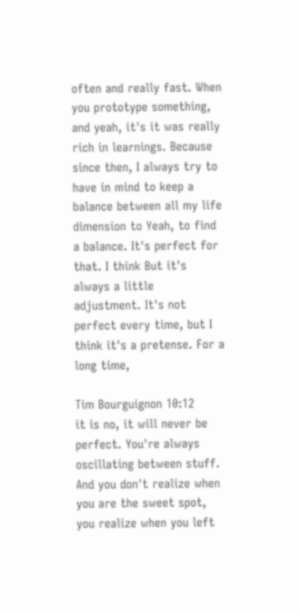often and really fast. When you prototype something, and yeah, it's it was really rich in learnings. Because since then, I always try to have in mind to keep a balance between all my life dimension to Yeah, to find a balance. It's perfect for that. I think But it's always a little adjustment. It's not perfect every time, but I think it's a pretense. For a long time,

Tim Bourguignon 10:12
it is no, it will never be perfect. You're always oscillating between stuff. And you don't realize when you are the sweet spot, you realize when you left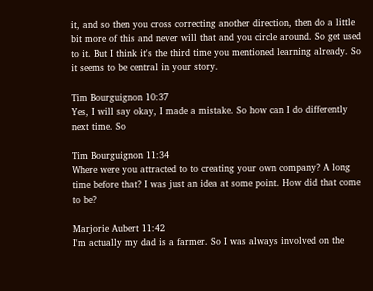it, and so then you cross correcting another direction, then do a little bit more of this and never will that and you circle around. So get used to it. But I think it's the third time you mentioned learning already. So it seems to be central in your story.

Tim Bourguignon 10:37
Yes, I will say okay, I made a mistake. So how can I do differently next time. So

Tim Bourguignon 11:34
Where were you attracted to to creating your own company? A long time before that? I was just an idea at some point. How did that come to be?

Marjorie Aubert 11:42
I'm actually my dad is a farmer. So I was always involved on the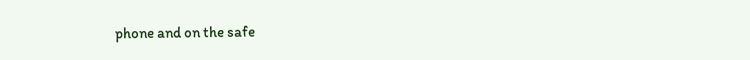phone and on the safe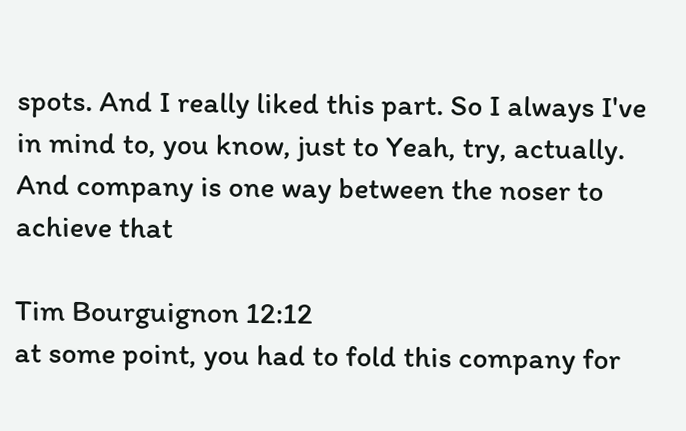spots. And I really liked this part. So I always I've in mind to, you know, just to Yeah, try, actually. And company is one way between the noser to achieve that

Tim Bourguignon 12:12
at some point, you had to fold this company for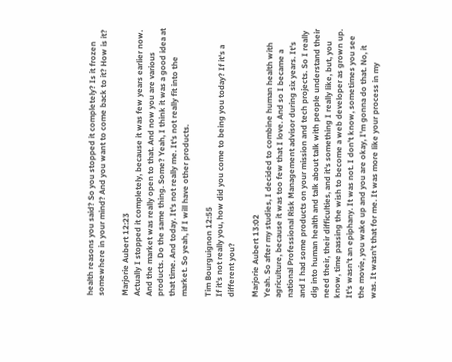health reasons you said? So you stopped it completely? Is it frozen somewhere in your mind? And you want to come back to it? How is it?

Marjorie Aubert 12:23
Actually I stopped it completely, because it was few years earlier now. And the market was really open to that. And now you are various products. Do the same thing. Some? Yeah, I think it was a good idea at that time. And today. It's not really me. It's not really fit into the market. So yeah, if I will have other products.

Tim Bourguignon 12:55
If it's not really you, how did you come to being you today? If it's a different you?

Marjorie Aubert 13:02
Yeah. So after my studies, I decided to combine human health with agriculture, because it was too few that I love. And so I became a national Professional Risk Management advisor during six years. It's and I had some products on your mission and tech projects. So I really dig into human health and talk about talk with people understand their need their, their difficulties, and it's something I really like, but, you know, time passing the wish to become a web developer as grown up. It's wasn't an epiphany. It was not. I don't know, sometimes you see the movie, you wake up and you are okay, I'm gonna do that. No, it was. It wasn't that for me. It was more like your process in my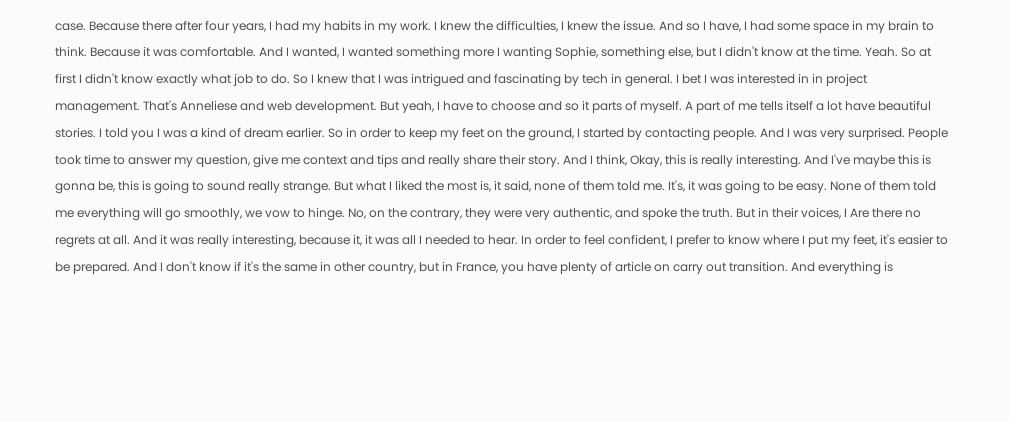case. Because there after four years, I had my habits in my work. I knew the difficulties, I knew the issue. And so I have, I had some space in my brain to think. Because it was comfortable. And I wanted, I wanted something more I wanting Sophie, something else, but I didn't know at the time. Yeah. So at first I didn't know exactly what job to do. So I knew that I was intrigued and fascinating by tech in general. I bet I was interested in in project management. That's Anneliese and web development. But yeah, I have to choose and so it parts of myself. A part of me tells itself a lot have beautiful stories. I told you I was a kind of dream earlier. So in order to keep my feet on the ground, I started by contacting people. And I was very surprised. People took time to answer my question, give me context and tips and really share their story. And I think, Okay, this is really interesting. And I've maybe this is gonna be, this is going to sound really strange. But what I liked the most is, it said, none of them told me. It's, it was going to be easy. None of them told me everything will go smoothly, we vow to hinge. No, on the contrary, they were very authentic, and spoke the truth. But in their voices, I Are there no regrets at all. And it was really interesting, because it, it was all I needed to hear. In order to feel confident, I prefer to know where I put my feet, it's easier to be prepared. And I don't know if it's the same in other country, but in France, you have plenty of article on carry out transition. And everything is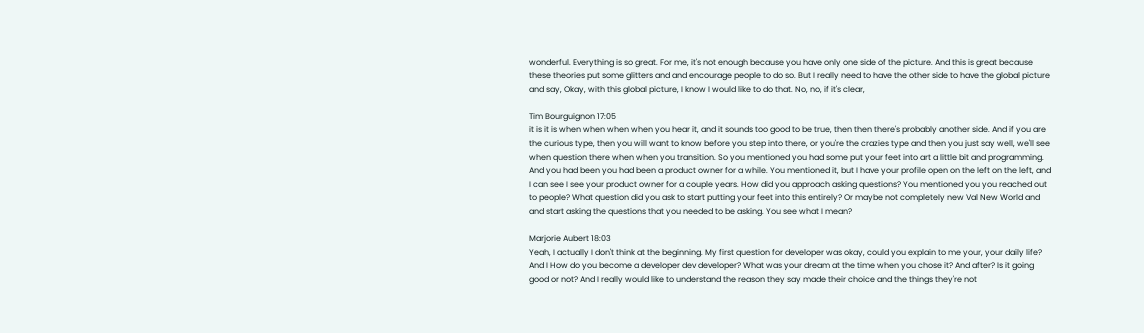wonderful. Everything is so great. For me, it's not enough because you have only one side of the picture. And this is great because these theories put some glitters and and encourage people to do so. But I really need to have the other side to have the global picture and say, Okay, with this global picture, I know I would like to do that. No, no, if it's clear,

Tim Bourguignon 17:05
it is it is when when when when you hear it, and it sounds too good to be true, then then there's probably another side. And if you are the curious type, then you will want to know before you step into there, or you're the crazies type and then you just say well, we'll see when question there when when you transition. So you mentioned you had some put your feet into art a little bit and programming. And you had been you had been a product owner for a while. You mentioned it, but I have your profile open on the left on the left, and I can see I see your product owner for a couple years. How did you approach asking questions? You mentioned you you reached out to people? What question did you ask to start putting your feet into this entirely? Or maybe not completely new Val New World and and start asking the questions that you needed to be asking. You see what I mean?

Marjorie Aubert 18:03
Yeah, I actually I don't think at the beginning. My first question for developer was okay, could you explain to me your, your daily life? And I How do you become a developer dev developer? What was your dream at the time when you chose it? And after? Is it going good or not? And I really would like to understand the reason they say made their choice and the things they're not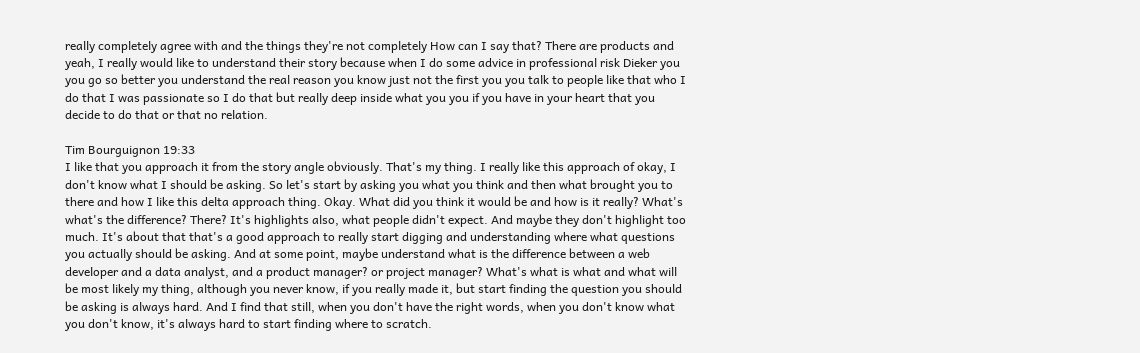really completely agree with and the things they're not completely How can I say that? There are products and yeah, I really would like to understand their story because when I do some advice in professional risk Dieker you you go so better you understand the real reason you know just not the first you you talk to people like that who I do that I was passionate so I do that but really deep inside what you you if you have in your heart that you decide to do that or that no relation.

Tim Bourguignon 19:33
I like that you approach it from the story angle obviously. That's my thing. I really like this approach of okay, I don't know what I should be asking. So let's start by asking you what you think and then what brought you to there and how I like this delta approach thing. Okay. What did you think it would be and how is it really? What's what's the difference? There? It's highlights also, what people didn't expect. And maybe they don't highlight too much. It's about that that's a good approach to really start digging and understanding where what questions you actually should be asking. And at some point, maybe understand what is the difference between a web developer and a data analyst, and a product manager? or project manager? What's what is what and what will be most likely my thing, although you never know, if you really made it, but start finding the question you should be asking is always hard. And I find that still, when you don't have the right words, when you don't know what you don't know, it's always hard to start finding where to scratch.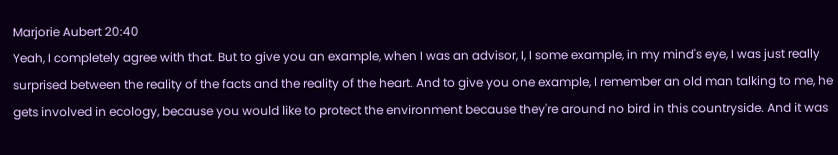Marjorie Aubert 20:40
Yeah, I completely agree with that. But to give you an example, when I was an advisor, I, I some example, in my mind's eye, I was just really surprised between the reality of the facts and the reality of the heart. And to give you one example, I remember an old man talking to me, he gets involved in ecology, because you would like to protect the environment because they're around no bird in this countryside. And it was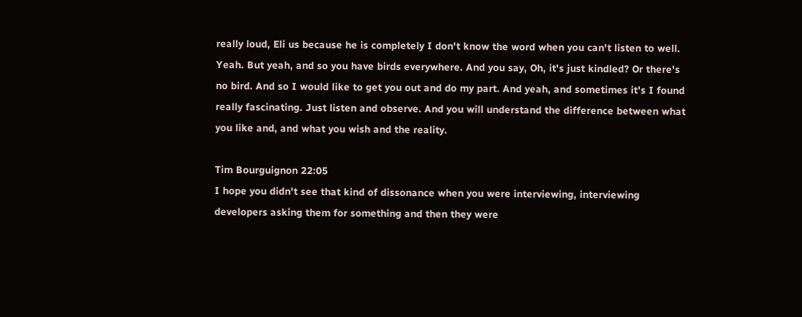really loud, Eli us because he is completely I don't know the word when you can't listen to well. Yeah. But yeah, and so you have birds everywhere. And you say, Oh, it's just kindled? Or there's no bird. And so I would like to get you out and do my part. And yeah, and sometimes it's I found really fascinating. Just listen and observe. And you will understand the difference between what you like and, and what you wish and the reality.

Tim Bourguignon 22:05
I hope you didn't see that kind of dissonance when you were interviewing, interviewing developers asking them for something and then they were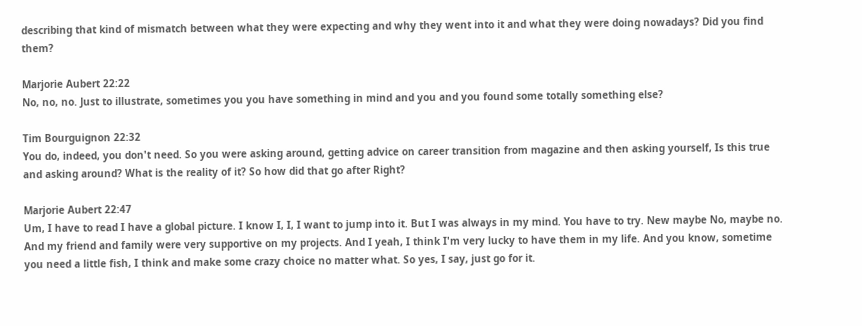describing that kind of mismatch between what they were expecting and why they went into it and what they were doing nowadays? Did you find them?

Marjorie Aubert 22:22
No, no, no. Just to illustrate, sometimes you you have something in mind and you and you found some totally something else?

Tim Bourguignon 22:32
You do, indeed, you don't need. So you were asking around, getting advice on career transition from magazine and then asking yourself, Is this true and asking around? What is the reality of it? So how did that go after Right?

Marjorie Aubert 22:47
Um, I have to read I have a global picture. I know I, I, I want to jump into it. But I was always in my mind. You have to try. New maybe No, maybe no. And my friend and family were very supportive on my projects. And I yeah, I think I'm very lucky to have them in my life. And you know, sometime you need a little fish, I think and make some crazy choice no matter what. So yes, I say, just go for it.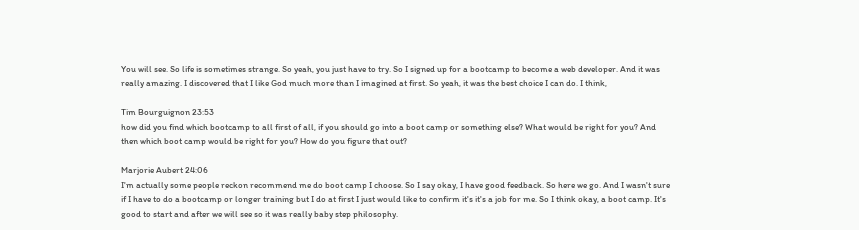You will see. So life is sometimes strange. So yeah, you just have to try. So I signed up for a bootcamp to become a web developer. And it was really amazing. I discovered that I like God much more than I imagined at first. So yeah, it was the best choice I can do. I think,

Tim Bourguignon 23:53
how did you find which bootcamp to all first of all, if you should go into a boot camp or something else? What would be right for you? And then which boot camp would be right for you? How do you figure that out?

Marjorie Aubert 24:06
I'm actually some people reckon recommend me do boot camp I choose. So I say okay, I have good feedback. So here we go. And I wasn't sure if I have to do a bootcamp or longer training but I do at first I just would like to confirm it's it's a job for me. So I think okay, a boot camp. It's good to start and after we will see so it was really baby step philosophy.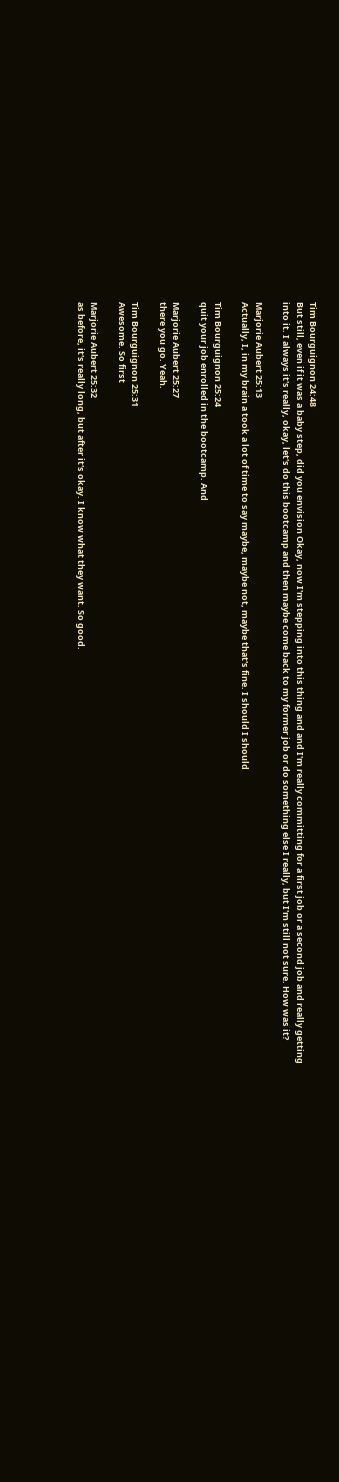Tim Bourguignon 24:48
But still, even if it was a baby step, did you envision Okay, now I'm stepping into this thing and and I'm really committing for a first job or a second job and really getting into it. I always it's really, okay, let's do this bootcamp and then maybe come back to my former job or do something else I really, but I'm still not sure. How was it?

Marjorie Aubert 25:13
Actually, I, in my brain a took a lot of time to say maybe, maybe not, maybe that's fine. I should I should

Tim Bourguignon 25:24
quit your job enrolled in the bootcamp. And

Marjorie Aubert 25:27
there you go. Yeah.

Tim Bourguignon 25:31
Awesome. So first

Marjorie Aubert 25:32
as before, it's really long, but after it's okay. I know what they want. So good.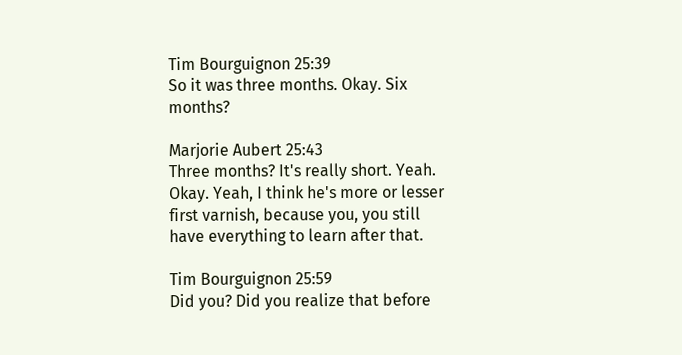Tim Bourguignon 25:39
So it was three months. Okay. Six months?

Marjorie Aubert 25:43
Three months? It's really short. Yeah. Okay. Yeah, I think he's more or lesser first varnish, because you, you still have everything to learn after that.

Tim Bourguignon 25:59
Did you? Did you realize that before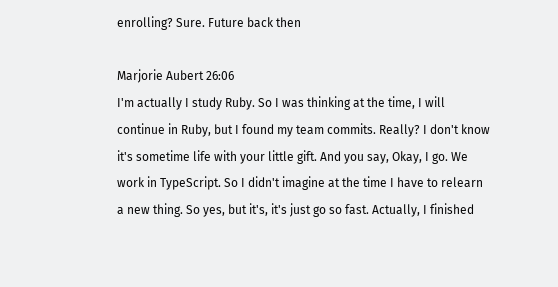enrolling? Sure. Future back then

Marjorie Aubert 26:06
I'm actually I study Ruby. So I was thinking at the time, I will continue in Ruby, but I found my team commits. Really? I don't know it's sometime life with your little gift. And you say, Okay, I go. We work in TypeScript. So I didn't imagine at the time I have to relearn a new thing. So yes, but it's, it's just go so fast. Actually, I finished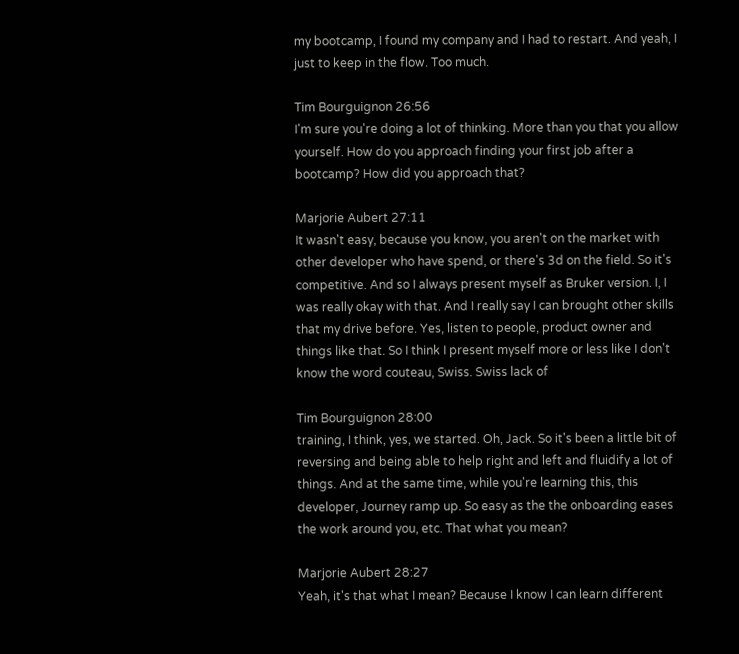my bootcamp, I found my company and I had to restart. And yeah, I just to keep in the flow. Too much.

Tim Bourguignon 26:56
I'm sure you're doing a lot of thinking. More than you that you allow yourself. How do you approach finding your first job after a bootcamp? How did you approach that?

Marjorie Aubert 27:11
It wasn't easy, because you know, you aren't on the market with other developer who have spend, or there's 3d on the field. So it's competitive. And so I always present myself as Bruker version. I, I was really okay with that. And I really say I can brought other skills that my drive before. Yes, listen to people, product owner and things like that. So I think I present myself more or less like I don't know the word couteau, Swiss. Swiss lack of

Tim Bourguignon 28:00
training, I think, yes, we started. Oh, Jack. So it's been a little bit of reversing and being able to help right and left and fluidify a lot of things. And at the same time, while you're learning this, this developer, Journey ramp up. So easy as the the onboarding eases the work around you, etc. That what you mean?

Marjorie Aubert 28:27
Yeah, it's that what I mean? Because I know I can learn different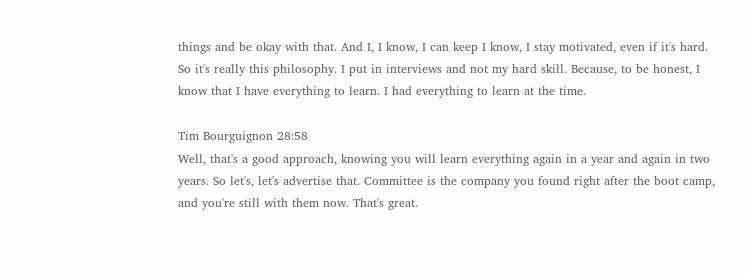things and be okay with that. And I, I know, I can keep I know, I stay motivated, even if it's hard. So it's really this philosophy. I put in interviews and not my hard skill. Because, to be honest, I know that I have everything to learn. I had everything to learn at the time.

Tim Bourguignon 28:58
Well, that's a good approach, knowing you will learn everything again in a year and again in two years. So let's, let's advertise that. Committee is the company you found right after the boot camp, and you're still with them now. That's great.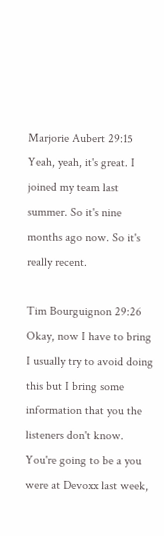Marjorie Aubert 29:15
Yeah, yeah, it's great. I joined my team last summer. So it's nine months ago now. So it's really recent.

Tim Bourguignon 29:26
Okay, now I have to bring I usually try to avoid doing this but I bring some information that you the listeners don't know. You're going to be a you were at Devoxx last week,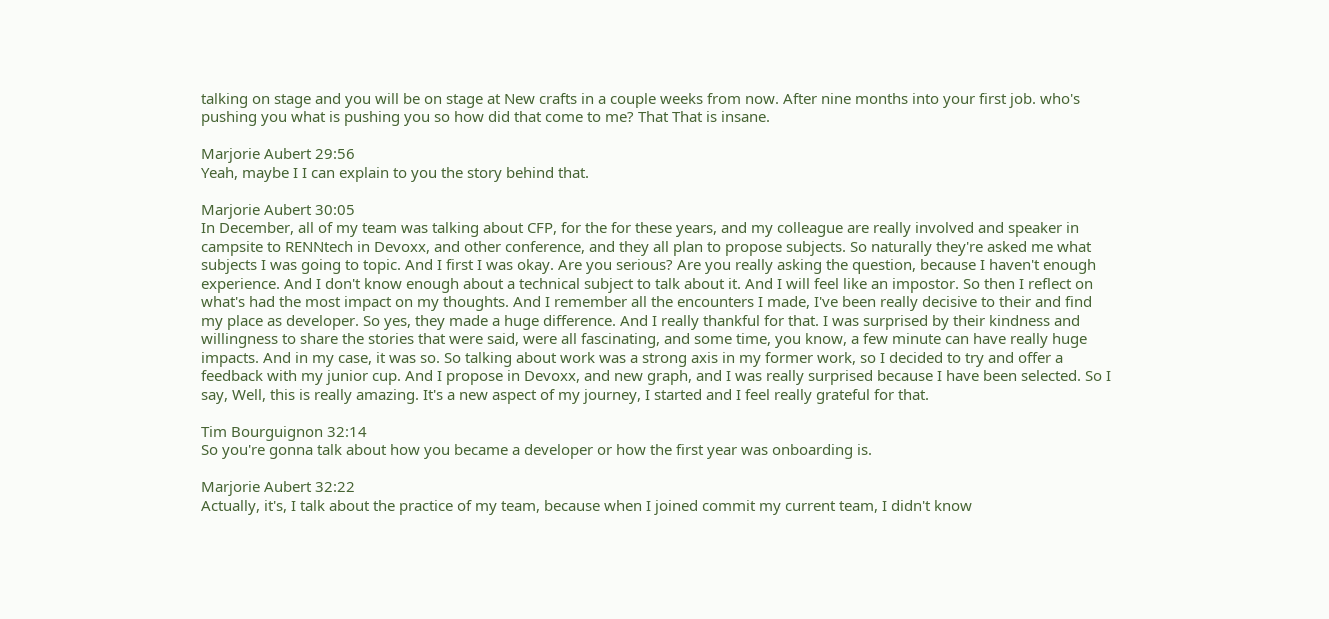talking on stage and you will be on stage at New crafts in a couple weeks from now. After nine months into your first job. who's pushing you what is pushing you so how did that come to me? That That is insane.

Marjorie Aubert 29:56
Yeah, maybe I I can explain to you the story behind that.

Marjorie Aubert 30:05
In December, all of my team was talking about CFP, for the for these years, and my colleague are really involved and speaker in campsite to RENNtech in Devoxx, and other conference, and they all plan to propose subjects. So naturally they're asked me what subjects I was going to topic. And I first I was okay. Are you serious? Are you really asking the question, because I haven't enough experience. And I don't know enough about a technical subject to talk about it. And I will feel like an impostor. So then I reflect on what's had the most impact on my thoughts. And I remember all the encounters I made, I've been really decisive to their and find my place as developer. So yes, they made a huge difference. And I really thankful for that. I was surprised by their kindness and willingness to share the stories that were said, were all fascinating, and some time, you know, a few minute can have really huge impacts. And in my case, it was so. So talking about work was a strong axis in my former work, so I decided to try and offer a feedback with my junior cup. And I propose in Devoxx, and new graph, and I was really surprised because I have been selected. So I say, Well, this is really amazing. It's a new aspect of my journey, I started and I feel really grateful for that.

Tim Bourguignon 32:14
So you're gonna talk about how you became a developer or how the first year was onboarding is.

Marjorie Aubert 32:22
Actually, it's, I talk about the practice of my team, because when I joined commit my current team, I didn't know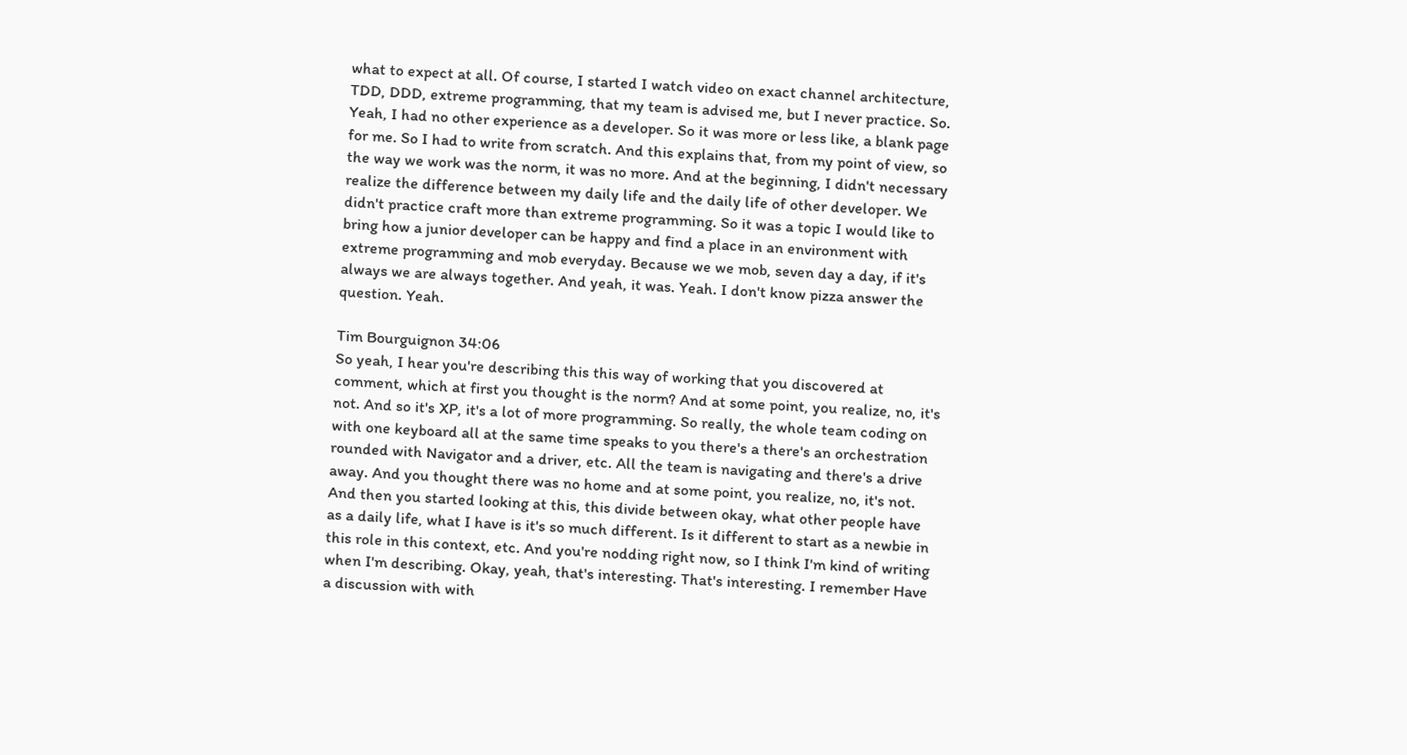what to expect at all. Of course, I started I watch video on exact channel architecture, TDD, DDD, extreme programming, that my team is advised me, but I never practice. So. Yeah, I had no other experience as a developer. So it was more or less like, a blank page for me. So I had to write from scratch. And this explains that, from my point of view, so the way we work was the norm, it was no more. And at the beginning, I didn't necessary realize the difference between my daily life and the daily life of other developer. We didn't practice craft more than extreme programming. So it was a topic I would like to bring how a junior developer can be happy and find a place in an environment with extreme programming and mob everyday. Because we we mob, seven day a day, if it's always we are always together. And yeah, it was. Yeah. I don't know pizza answer the question. Yeah.

Tim Bourguignon 34:06
So yeah, I hear you're describing this this way of working that you discovered at comment, which at first you thought is the norm? And at some point, you realize, no, it's not. And so it's XP, it's a lot of more programming. So really, the whole team coding on with one keyboard all at the same time speaks to you there's a there's an orchestration rounded with Navigator and a driver, etc. All the team is navigating and there's a drive away. And you thought there was no home and at some point, you realize, no, it's not. And then you started looking at this, this divide between okay, what other people have as a daily life, what I have is it's so much different. Is it different to start as a newbie in this role in this context, etc. And you're nodding right now, so I think I'm kind of writing when I'm describing. Okay, yeah, that's interesting. That's interesting. I remember Have a discussion with with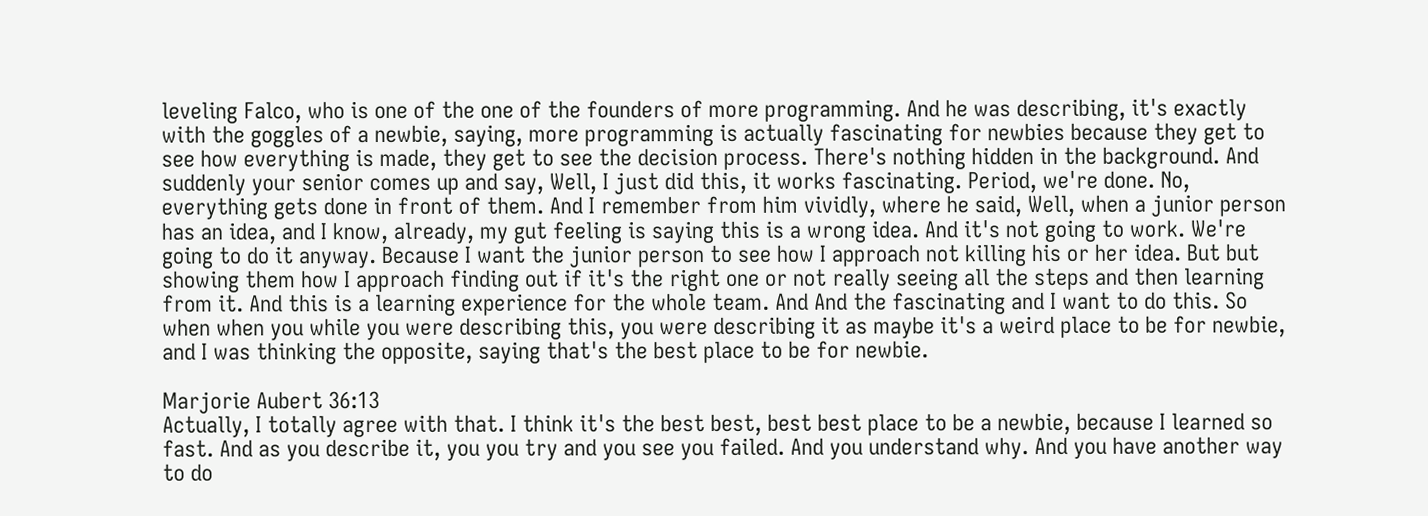leveling Falco, who is one of the one of the founders of more programming. And he was describing, it's exactly with the goggles of a newbie, saying, more programming is actually fascinating for newbies because they get to see how everything is made, they get to see the decision process. There's nothing hidden in the background. And suddenly your senior comes up and say, Well, I just did this, it works fascinating. Period, we're done. No, everything gets done in front of them. And I remember from him vividly, where he said, Well, when a junior person has an idea, and I know, already, my gut feeling is saying this is a wrong idea. And it's not going to work. We're going to do it anyway. Because I want the junior person to see how I approach not killing his or her idea. But but showing them how I approach finding out if it's the right one or not really seeing all the steps and then learning from it. And this is a learning experience for the whole team. And And the fascinating and I want to do this. So when when you while you were describing this, you were describing it as maybe it's a weird place to be for newbie, and I was thinking the opposite, saying that's the best place to be for newbie.

Marjorie Aubert 36:13
Actually, I totally agree with that. I think it's the best best, best best place to be a newbie, because I learned so fast. And as you describe it, you you try and you see you failed. And you understand why. And you have another way to do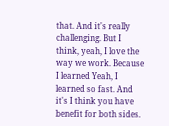that. And it's really challenging. But I think, yeah, I love the way we work. Because I learned Yeah, I learned so fast. And it's I think you have benefit for both sides.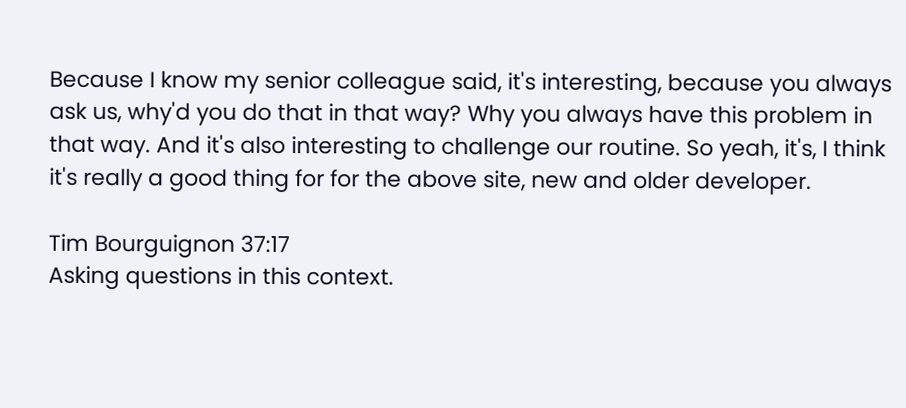Because I know my senior colleague said, it's interesting, because you always ask us, why'd you do that in that way? Why you always have this problem in that way. And it's also interesting to challenge our routine. So yeah, it's, I think it's really a good thing for for the above site, new and older developer.

Tim Bourguignon 37:17
Asking questions in this context.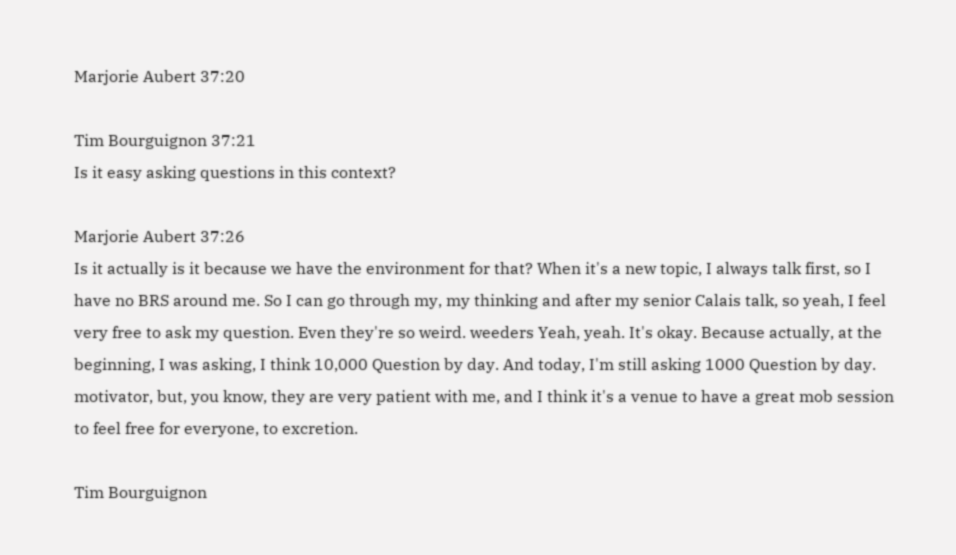Marjorie Aubert 37:20

Tim Bourguignon 37:21
Is it easy asking questions in this context?

Marjorie Aubert 37:26
Is it actually is it because we have the environment for that? When it's a new topic, I always talk first, so I have no BRS around me. So I can go through my, my thinking and after my senior Calais talk, so yeah, I feel very free to ask my question. Even they're so weird. weeders Yeah, yeah. It's okay. Because actually, at the beginning, I was asking, I think 10,000 Question by day. And today, I'm still asking 1000 Question by day. motivator, but, you know, they are very patient with me, and I think it's a venue to have a great mob session to feel free for everyone, to excretion.

Tim Bourguignon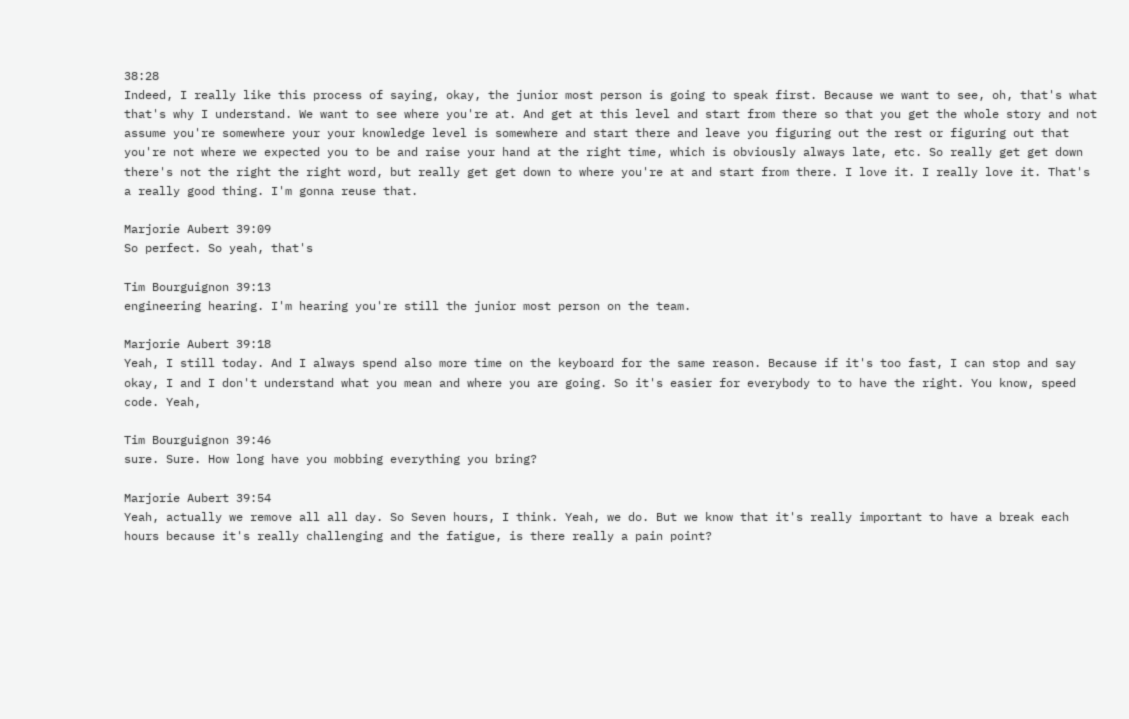38:28
Indeed, I really like this process of saying, okay, the junior most person is going to speak first. Because we want to see, oh, that's what that's why I understand. We want to see where you're at. And get at this level and start from there so that you get the whole story and not assume you're somewhere your your knowledge level is somewhere and start there and leave you figuring out the rest or figuring out that you're not where we expected you to be and raise your hand at the right time, which is obviously always late, etc. So really get get down there's not the right the right word, but really get get down to where you're at and start from there. I love it. I really love it. That's a really good thing. I'm gonna reuse that.

Marjorie Aubert 39:09
So perfect. So yeah, that's

Tim Bourguignon 39:13
engineering hearing. I'm hearing you're still the junior most person on the team.

Marjorie Aubert 39:18
Yeah, I still today. And I always spend also more time on the keyboard for the same reason. Because if it's too fast, I can stop and say okay, I and I don't understand what you mean and where you are going. So it's easier for everybody to to have the right. You know, speed code. Yeah,

Tim Bourguignon 39:46
sure. Sure. How long have you mobbing everything you bring?

Marjorie Aubert 39:54
Yeah, actually we remove all all day. So Seven hours, I think. Yeah, we do. But we know that it's really important to have a break each hours because it's really challenging and the fatigue, is there really a pain point?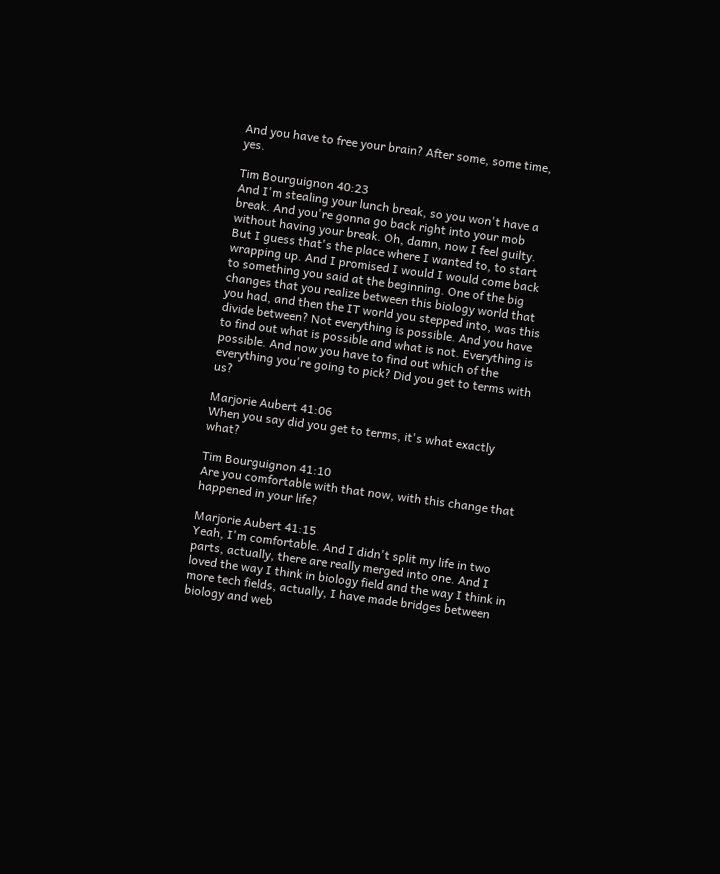And you have to free your brain? After some, some time, yes.

Tim Bourguignon 40:23
And I'm stealing your lunch break, so you won't have a break. And you're gonna go back right into your mob without having your break. Oh, damn, now I feel guilty. But I guess that's the place where I wanted to, to start wrapping up. And I promised I would I would come back to something you said at the beginning. One of the big changes that you realize between this biology world that you had, and then the IT world you stepped into, was this divide between? Not everything is possible. And you have to find out what is possible and what is not. Everything is possible. And now you have to find out which of the everything you're going to pick? Did you get to terms with us?

Marjorie Aubert 41:06
When you say did you get to terms, it's what exactly what?

Tim Bourguignon 41:10
Are you comfortable with that now, with this change that happened in your life?

Marjorie Aubert 41:15
Yeah, I'm comfortable. And I didn't split my life in two parts, actually, there are really merged into one. And I loved the way I think in biology field and the way I think in more tech fields, actually, I have made bridges between biology and web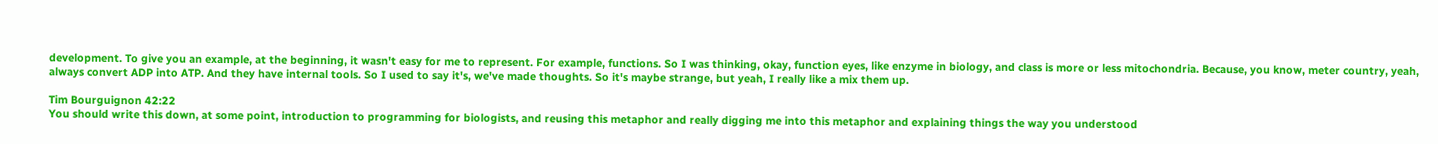development. To give you an example, at the beginning, it wasn't easy for me to represent. For example, functions. So I was thinking, okay, function eyes, like enzyme in biology, and class is more or less mitochondria. Because, you know, meter country, yeah, always convert ADP into ATP. And they have internal tools. So I used to say it's, we've made thoughts. So it's maybe strange, but yeah, I really like a mix them up.

Tim Bourguignon 42:22
You should write this down, at some point, introduction to programming for biologists, and reusing this metaphor and really digging me into this metaphor and explaining things the way you understood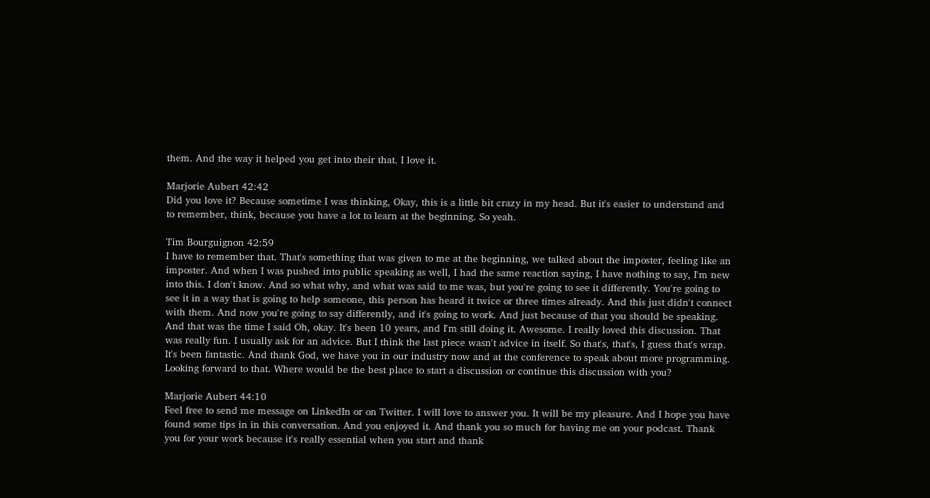them. And the way it helped you get into their that. I love it.

Marjorie Aubert 42:42
Did you love it? Because sometime I was thinking, Okay, this is a little bit crazy in my head. But it's easier to understand and to remember, think, because you have a lot to learn at the beginning. So yeah.

Tim Bourguignon 42:59
I have to remember that. That's something that was given to me at the beginning, we talked about the imposter, feeling like an imposter. And when I was pushed into public speaking as well, I had the same reaction saying, I have nothing to say, I'm new into this. I don't know. And so what why, and what was said to me was, but you're going to see it differently. You're going to see it in a way that is going to help someone, this person has heard it twice or three times already. And this just didn't connect with them. And now you're going to say differently, and it's going to work. And just because of that you should be speaking. And that was the time I said Oh, okay. It's been 10 years, and I'm still doing it. Awesome. I really loved this discussion. That was really fun. I usually ask for an advice. But I think the last piece wasn't advice in itself. So that's, that's, I guess that's wrap. It's been fantastic. And thank God, we have you in our industry now and at the conference to speak about more programming. Looking forward to that. Where would be the best place to start a discussion or continue this discussion with you?

Marjorie Aubert 44:10
Feel free to send me message on LinkedIn or on Twitter. I will love to answer you. It will be my pleasure. And I hope you have found some tips in in this conversation. And you enjoyed it. And thank you so much for having me on your podcast. Thank you for your work because it's really essential when you start and thank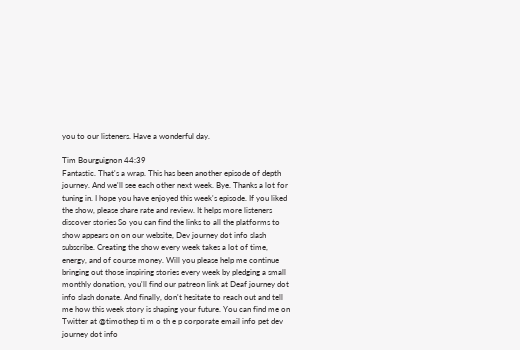you to our listeners. Have a wonderful day.

Tim Bourguignon 44:39
Fantastic. That's a wrap. This has been another episode of depth journey. And we'll see each other next week. Bye. Thanks a lot for tuning in. I hope you have enjoyed this week's episode. If you liked the show, please share rate and review. It helps more listeners discover stories So you can find the links to all the platforms to show appears on on our website, Dev journey dot info slash subscribe. Creating the show every week takes a lot of time, energy, and of course money. Will you please help me continue bringing out those inspiring stories every week by pledging a small monthly donation, you'll find our patreon link at Deaf journey dot info slash donate. And finally, don't hesitate to reach out and tell me how this week story is shaping your future. You can find me on Twitter at @timothep ti m o th e p corporate email info pet dev journey dot info